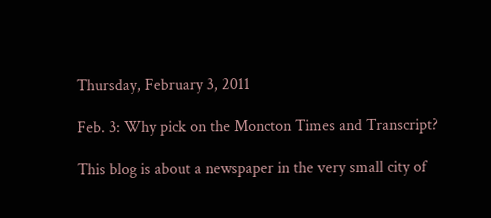Thursday, February 3, 2011

Feb. 3: Why pick on the Moncton Times and Transcript?

This blog is about a newspaper in the very small city of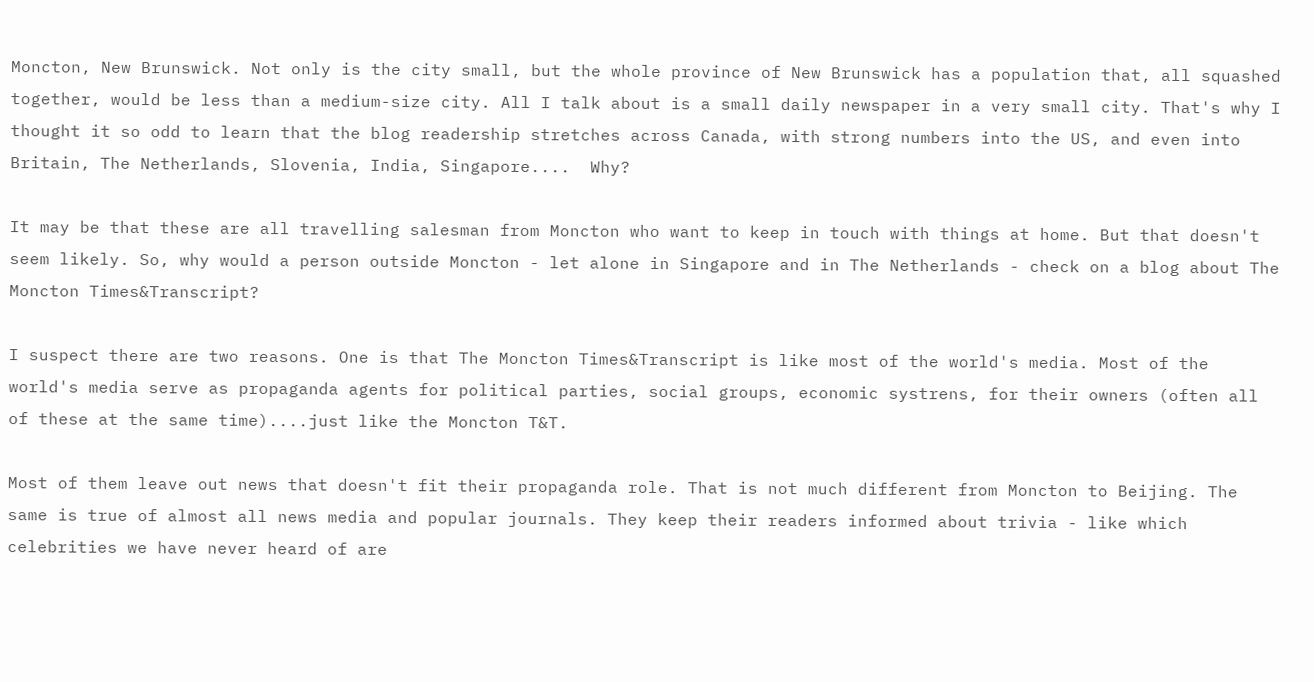Moncton, New Brunswick. Not only is the city small, but the whole province of New Brunswick has a population that, all squashed together, would be less than a medium-size city. All I talk about is a small daily newspaper in a very small city. That's why I thought it so odd to learn that the blog readership stretches across Canada, with strong numbers into the US, and even into Britain, The Netherlands, Slovenia, India, Singapore....  Why?

It may be that these are all travelling salesman from Moncton who want to keep in touch with things at home. But that doesn't seem likely. So, why would a person outside Moncton - let alone in Singapore and in The Netherlands - check on a blog about The Moncton Times&Transcript?

I suspect there are two reasons. One is that The Moncton Times&Transcript is like most of the world's media. Most of the world's media serve as propaganda agents for political parties, social groups, economic systrens, for their owners (often all of these at the same time)....just like the Moncton T&T.

Most of them leave out news that doesn't fit their propaganda role. That is not much different from Moncton to Beijing. The same is true of almost all news media and popular journals. They keep their readers informed about trivia - like which celebrities we have never heard of are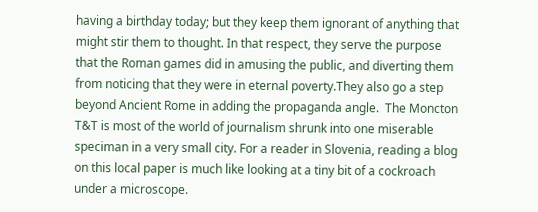having a birthday today; but they keep them ignorant of anything that might stir them to thought. In that respect, they serve the purpose that the Roman games did in amusing the public, and diverting them from noticing that they were in eternal poverty.They also go a step beyond Ancient Rome in adding the propaganda angle.  The Moncton T&T is most of the world of journalism shrunk into one miserable speciman in a very small city. For a reader in Slovenia, reading a blog on this local paper is much like looking at a tiny bit of a cockroach under a microscope.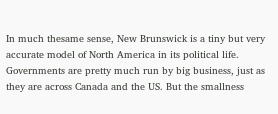In much thesame sense, New Brunswick is a tiny but very accurate model of North America in its political life. Governments are pretty much run by big business, just as they are across Canada and the US. But the smallness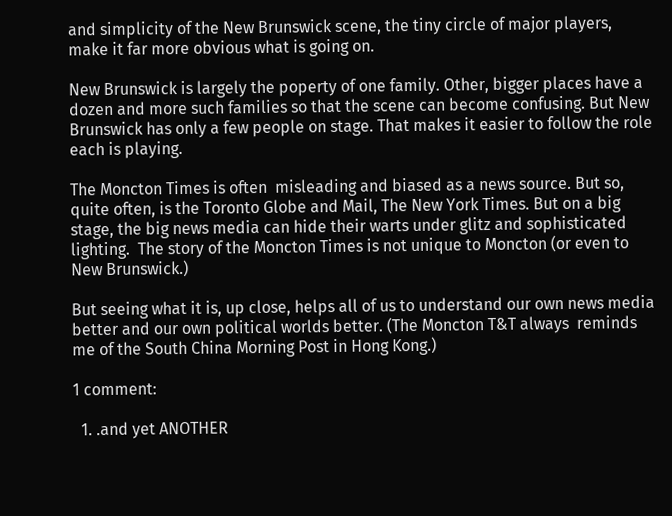and simplicity of the New Brunswick scene, the tiny circle of major players,  make it far more obvious what is going on.

New Brunswick is largely the poperty of one family. Other, bigger places have a dozen and more such families so that the scene can become confusing. But New Brunswick has only a few people on stage. That makes it easier to follow the role each is playing.

The Moncton Times is often  misleading and biased as a news source. But so, quite often, is the Toronto Globe and Mail, The New York Times. But on a big stage, the big news media can hide their warts under glitz and sophisticated lighting.  The story of the Moncton Times is not unique to Moncton (or even to New Brunswick.)

But seeing what it is, up close, helps all of us to understand our own news media better and our own political worlds better. (The Moncton T&T always  reminds me of the South China Morning Post in Hong Kong.)

1 comment:

  1. .and yet ANOTHER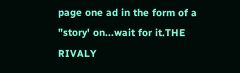page one ad in the form of a "story' on...wait for it.THE RIVALY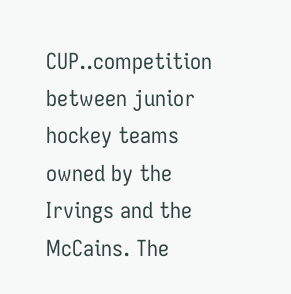CUP..competition between junior hockey teams owned by the Irvings and the McCains. The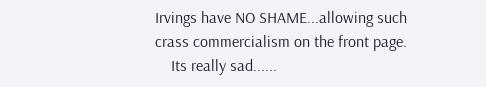Irvings have NO SHAME...allowing such crass commercialism on the front page.
    Its really sad......